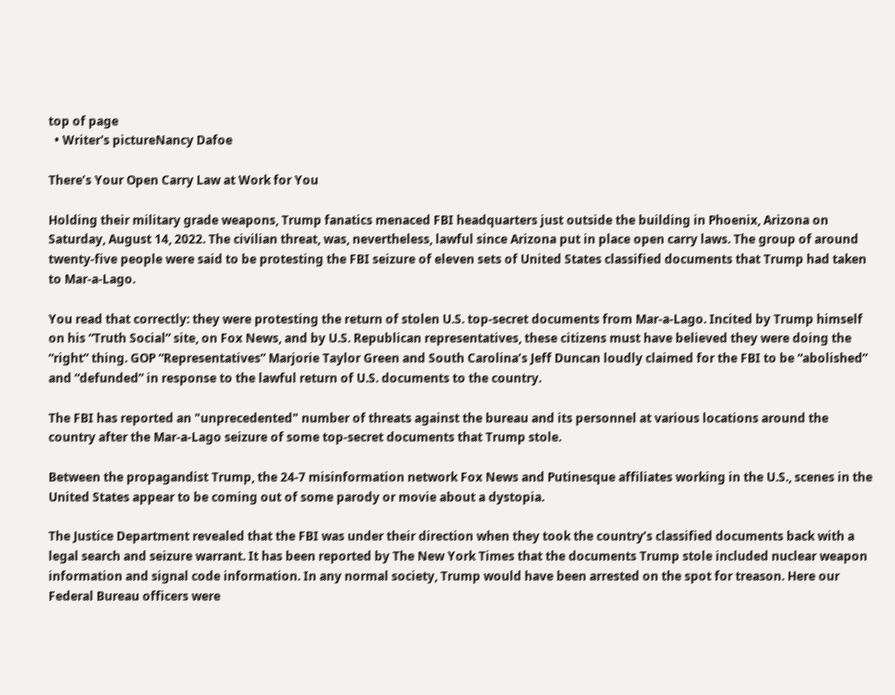top of page
  • Writer's pictureNancy Dafoe

There’s Your Open Carry Law at Work for You

Holding their military grade weapons, Trump fanatics menaced FBI headquarters just outside the building in Phoenix, Arizona on Saturday, August 14, 2022. The civilian threat, was, nevertheless, lawful since Arizona put in place open carry laws. The group of around twenty-five people were said to be protesting the FBI seizure of eleven sets of United States classified documents that Trump had taken to Mar-a-Lago.

You read that correctly: they were protesting the return of stolen U.S. top-secret documents from Mar-a-Lago. Incited by Trump himself on his “Truth Social” site, on Fox News, and by U.S. Republican representatives, these citizens must have believed they were doing the “right” thing. GOP “Representatives” Marjorie Taylor Green and South Carolina’s Jeff Duncan loudly claimed for the FBI to be “abolished” and “defunded” in response to the lawful return of U.S. documents to the country.

The FBI has reported an "unprecedented" number of threats against the bureau and its personnel at various locations around the country after the Mar-a-Lago seizure of some top-secret documents that Trump stole.

Between the propagandist Trump, the 24-7 misinformation network Fox News and Putinesque affiliates working in the U.S., scenes in the United States appear to be coming out of some parody or movie about a dystopia.

The Justice Department revealed that the FBI was under their direction when they took the country’s classified documents back with a legal search and seizure warrant. It has been reported by The New York Times that the documents Trump stole included nuclear weapon information and signal code information. In any normal society, Trump would have been arrested on the spot for treason. Here our Federal Bureau officers were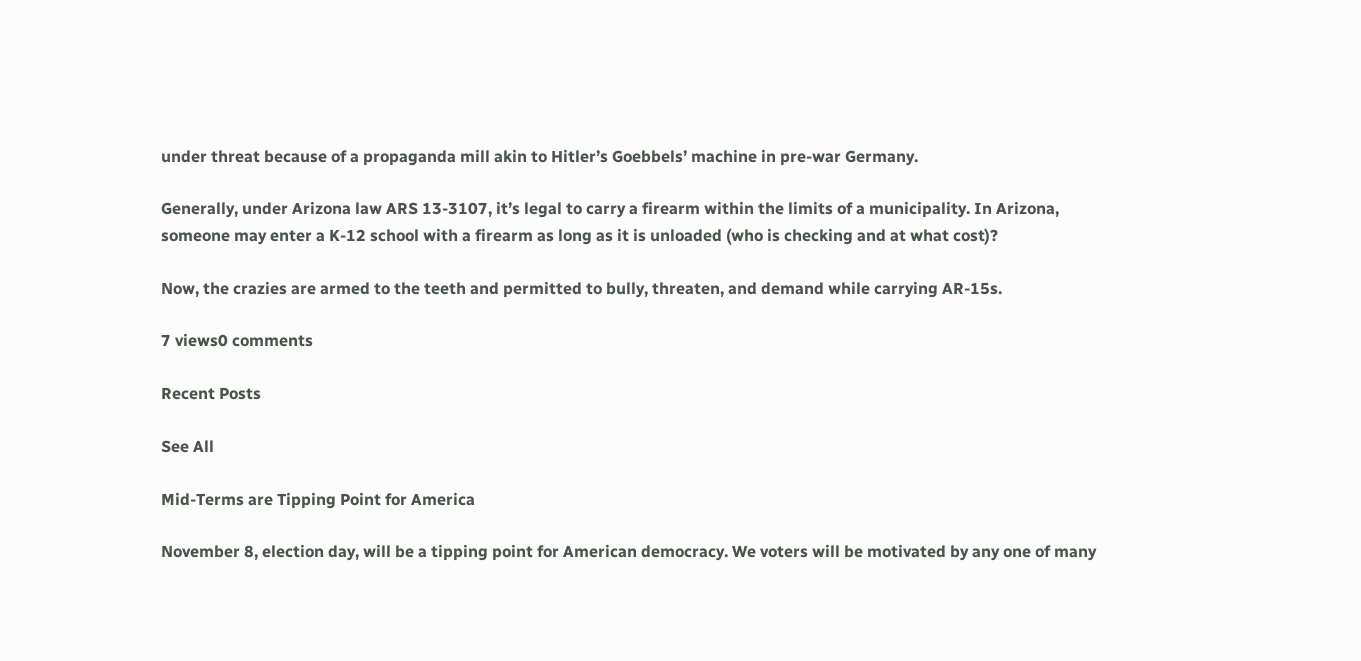under threat because of a propaganda mill akin to Hitler’s Goebbels’ machine in pre-war Germany.

Generally, under Arizona law ARS 13-3107, it’s legal to carry a firearm within the limits of a municipality. In Arizona, someone may enter a K-12 school with a firearm as long as it is unloaded (who is checking and at what cost)?

Now, the crazies are armed to the teeth and permitted to bully, threaten, and demand while carrying AR-15s.

7 views0 comments

Recent Posts

See All

Mid-Terms are Tipping Point for America

November 8, election day, will be a tipping point for American democracy. We voters will be motivated by any one of many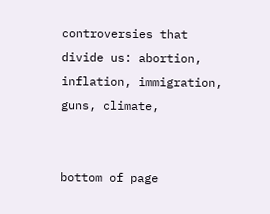controversies that divide us: abortion, inflation, immigration, guns, climate,


bottom of page